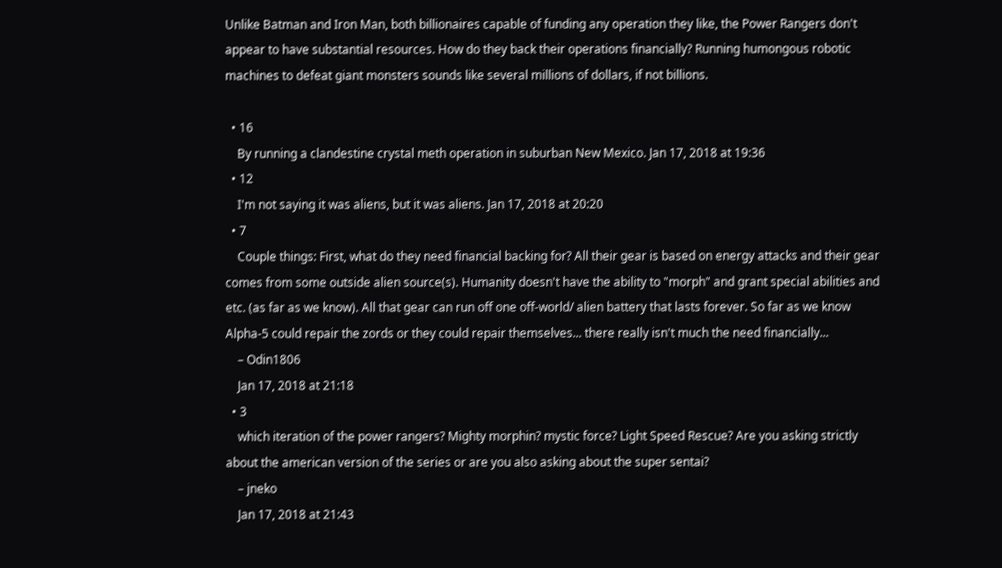Unlike Batman and Iron Man, both billionaires capable of funding any operation they like, the Power Rangers don't appear to have substantial resources. How do they back their operations financially? Running humongous robotic machines to defeat giant monsters sounds like several millions of dollars, if not billions.

  • 16
    By running a clandestine crystal meth operation in suburban New Mexico. Jan 17, 2018 at 19:36
  • 12
    I'm not saying it was aliens, but it was aliens. Jan 17, 2018 at 20:20
  • 7
    Couple things: First, what do they need financial backing for? All their gear is based on energy attacks and their gear comes from some outside alien source(s). Humanity doesn't have the ability to "morph" and grant special abilities and etc. (as far as we know). All that gear can run off one off-world/ alien battery that lasts forever. So far as we know Alpha-5 could repair the zords or they could repair themselves... there really isn't much the need financially...
    – Odin1806
    Jan 17, 2018 at 21:18
  • 3
    which iteration of the power rangers? Mighty morphin? mystic force? Light Speed Rescue? Are you asking strictly about the american version of the series or are you also asking about the super sentai?
    – jneko
    Jan 17, 2018 at 21:43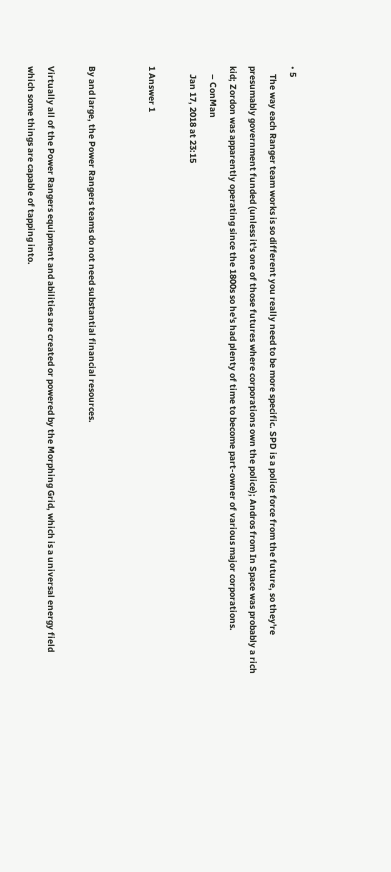• 5
    The way each Ranger team works is so different you really need to be more specific. SPD is a police force from the future, so they're presumably government funded (unless it's one of those futures where corporations own the police); Andros from In Space was probably a rich kid; Zordon was apparently operating since the 1800s so he's had plenty of time to become part-owner of various major corporations.
    – ConMan
    Jan 17, 2018 at 23:15

1 Answer 1


By and large, the Power Rangers teams do not need substantial financial resources.

Virtually all of the Power Rangers equipment and abilities are created or powered by the Morphing Grid, which is a universal energy field which some things are capable of tapping into.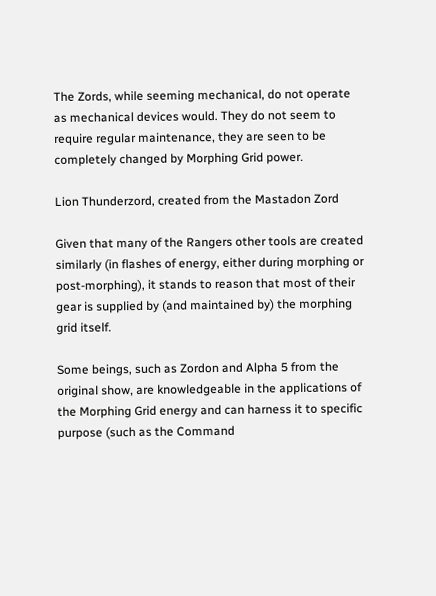The Zords, while seeming mechanical, do not operate as mechanical devices would. They do not seem to require regular maintenance, they are seen to be completely changed by Morphing Grid power.

Lion Thunderzord, created from the Mastadon Zord

Given that many of the Rangers other tools are created similarly (in flashes of energy, either during morphing or post-morphing), it stands to reason that most of their gear is supplied by (and maintained by) the morphing grid itself.

Some beings, such as Zordon and Alpha 5 from the original show, are knowledgeable in the applications of the Morphing Grid energy and can harness it to specific purpose (such as the Command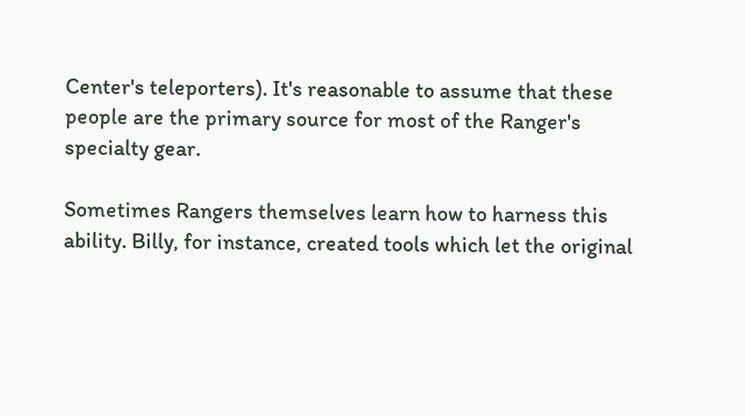Center's teleporters). It's reasonable to assume that these people are the primary source for most of the Ranger's specialty gear.

Sometimes Rangers themselves learn how to harness this ability. Billy, for instance, created tools which let the original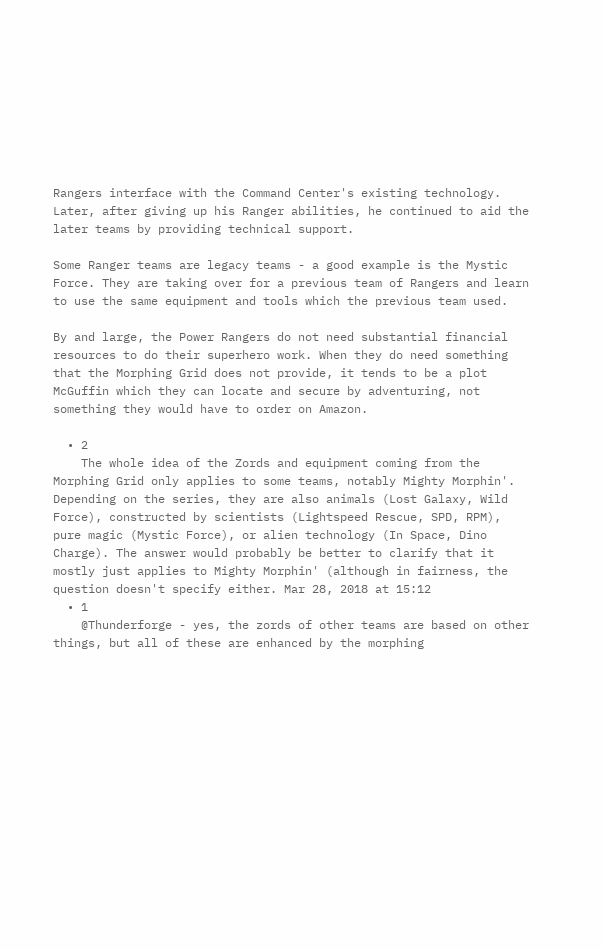Rangers interface with the Command Center's existing technology. Later, after giving up his Ranger abilities, he continued to aid the later teams by providing technical support.

Some Ranger teams are legacy teams - a good example is the Mystic Force. They are taking over for a previous team of Rangers and learn to use the same equipment and tools which the previous team used.

By and large, the Power Rangers do not need substantial financial resources to do their superhero work. When they do need something that the Morphing Grid does not provide, it tends to be a plot McGuffin which they can locate and secure by adventuring, not something they would have to order on Amazon.

  • 2
    The whole idea of the Zords and equipment coming from the Morphing Grid only applies to some teams, notably Mighty Morphin'. Depending on the series, they are also animals (Lost Galaxy, Wild Force), constructed by scientists (Lightspeed Rescue, SPD, RPM), pure magic (Mystic Force), or alien technology (In Space, Dino Charge). The answer would probably be better to clarify that it mostly just applies to Mighty Morphin' (although in fairness, the question doesn't specify either. Mar 28, 2018 at 15:12
  • 1
    @Thunderforge - yes, the zords of other teams are based on other things, but all of these are enhanced by the morphing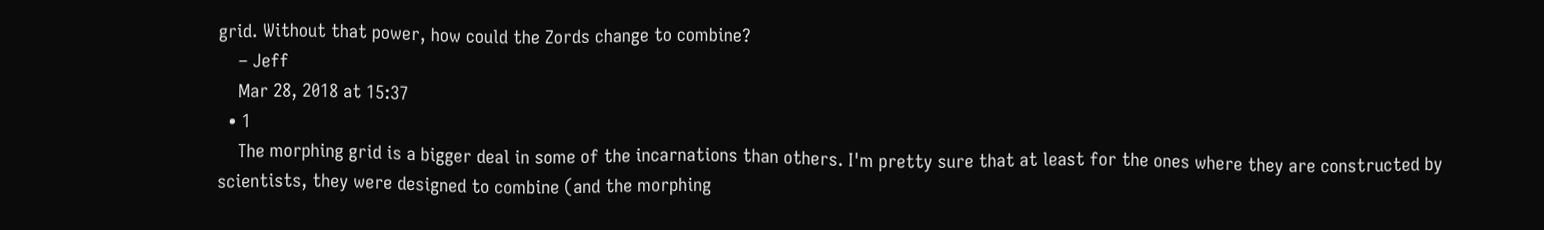grid. Without that power, how could the Zords change to combine?
    – Jeff
    Mar 28, 2018 at 15:37
  • 1
    The morphing grid is a bigger deal in some of the incarnations than others. I'm pretty sure that at least for the ones where they are constructed by scientists, they were designed to combine (and the morphing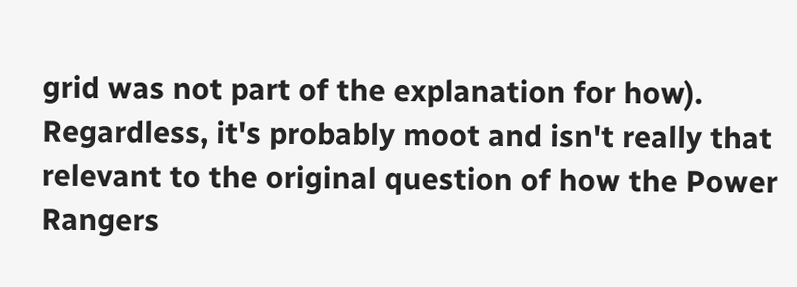grid was not part of the explanation for how). Regardless, it's probably moot and isn't really that relevant to the original question of how the Power Rangers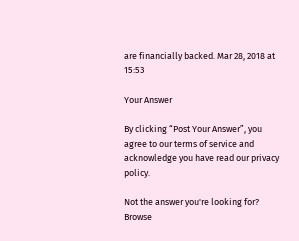are financially backed. Mar 28, 2018 at 15:53

Your Answer

By clicking “Post Your Answer”, you agree to our terms of service and acknowledge you have read our privacy policy.

Not the answer you're looking for? Browse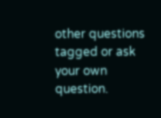other questions tagged or ask your own question.